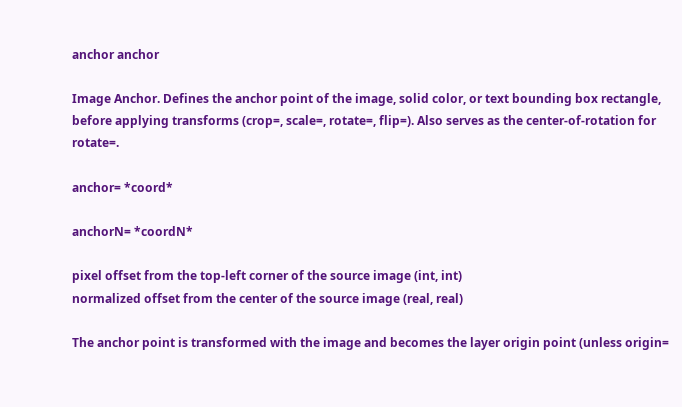anchor anchor

Image Anchor. Defines the anchor point of the image, solid color, or text bounding box rectangle, before applying transforms (crop=, scale=, rotate=, flip=). Also serves as the center-of-rotation for rotate=.

anchor= *coord*

anchorN= *coordN*

pixel offset from the top-left corner of the source image (int, int)
normalized offset from the center of the source image (real, real)

The anchor point is transformed with the image and becomes the layer origin point (unless origin=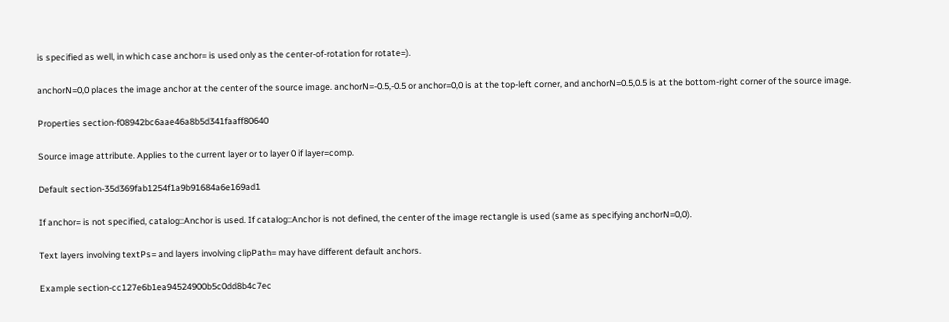is specified as well, in which case anchor= is used only as the center-of-rotation for rotate=).

anchorN=0,0 places the image anchor at the center of the source image. anchorN=-0.5,-0.5 or anchor=0,0 is at the top-left corner, and anchorN=0.5,0.5 is at the bottom-right corner of the source image.

Properties section-f08942bc6aae46a8b5d341faaff80640

Source image attribute. Applies to the current layer or to layer 0 if layer=comp.

Default section-35d369fab1254f1a9b91684a6e169ad1

If anchor= is not specified, catalog::Anchor is used. If catalog::Anchor is not defined, the center of the image rectangle is used (same as specifying anchorN=0,0).

Text layers involving textPs= and layers involving clipPath= may have different default anchors.

Example section-cc127e6b1ea94524900b5c0dd8b4c7ec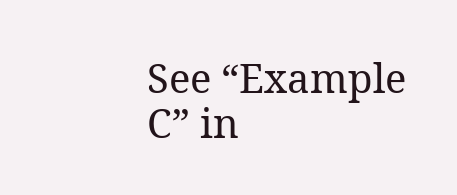See “Example C” in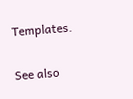Templates.

See also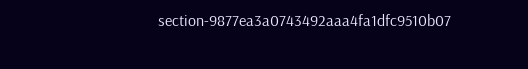section-9877ea3a0743492aaa4fa1dfc9510b07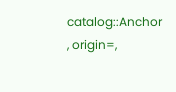catalog::Anchor , origin=,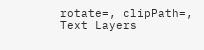rotate=, clipPath=, Text Layers